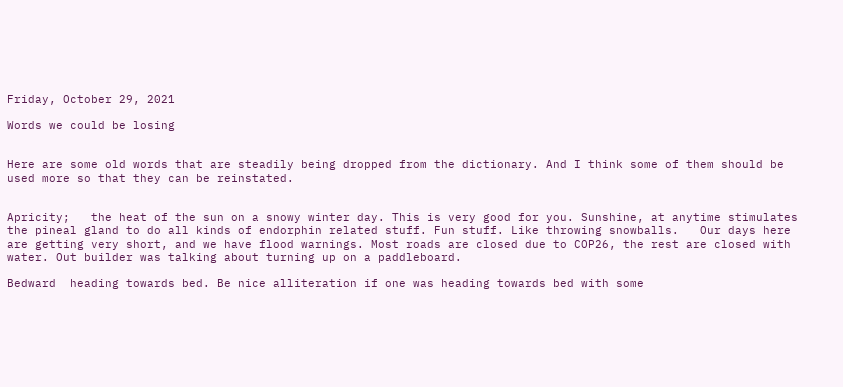Friday, October 29, 2021

Words we could be losing


Here are some old words that are steadily being dropped from the dictionary. And I think some of them should be  used more so that they can be reinstated.


Apricity;   the heat of the sun on a snowy winter day. This is very good for you. Sunshine, at anytime stimulates the pineal gland to do all kinds of endorphin related stuff. Fun stuff. Like throwing snowballs.   Our days here are getting very short, and we have flood warnings. Most roads are closed due to COP26, the rest are closed with  water. Out builder was talking about turning up on a paddleboard.

Bedward  heading towards bed. Be nice alliteration if one was heading towards bed with some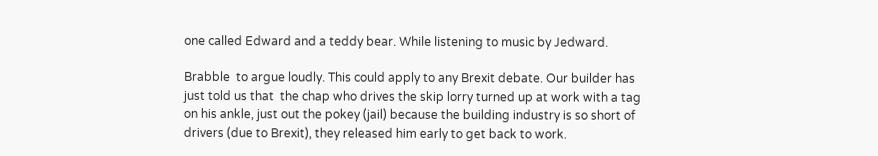one called Edward and a teddy bear. While listening to music by Jedward.

Brabble  to argue loudly. This could apply to any Brexit debate. Our builder has just told us that  the chap who drives the skip lorry turned up at work with a tag on his ankle, just out the pokey (jail) because the building industry is so short of drivers (due to Brexit), they released him early to get back to work.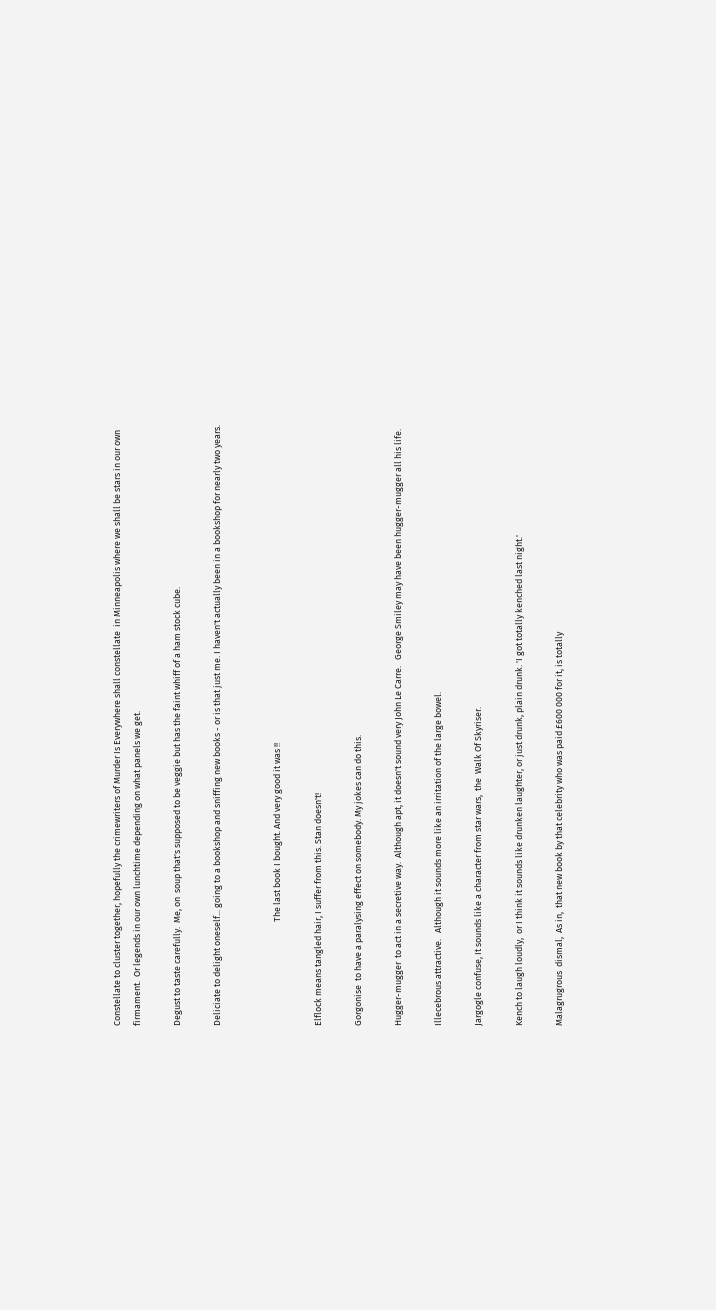Constellate to cluster together, hopefully the crimewriters of Murder Is Everywhere shall constellate  in Minneapolis where we shall be stars in our own firmament.  Or legends in our own lunchtime depending on what panels we get.

Degust to taste carefully.  Me, on  soup that's supposed to be veggie but has the faint whiff of a ham stock cube.

Deliciate to delight oneself... going to a bookshop and sniffing new books - or is that just me. I haven't actually been in a bookshop for nearly two years.


                                                    The last book I bought. And very good it was !!

Elflock means tangled hair, I suffer from this. Stan doesn't!

Gorgonise  to have a paralysing effect on somebody. My jokes can do this.

Hugger-mugger  to act in a secretive way.  Although apt, it doesn't sound very John Le Carre.   George Smiley may have been hugger-mugger all his life.

Illecebrous attractive.   Although it sounds more like an irritation of the large bowel.

Jargogle confuse, It sounds like a character from star wars,  the  Walk Of Skyriser.

Kench to laugh loudly,  or I think it sounds like drunken laughter, or just drunk, plain drunk. 'I got totally kenched last night.'

Malagrugrous  dismal,  As in,  that new book by that celebrity who was paid £600 000 for it, is totally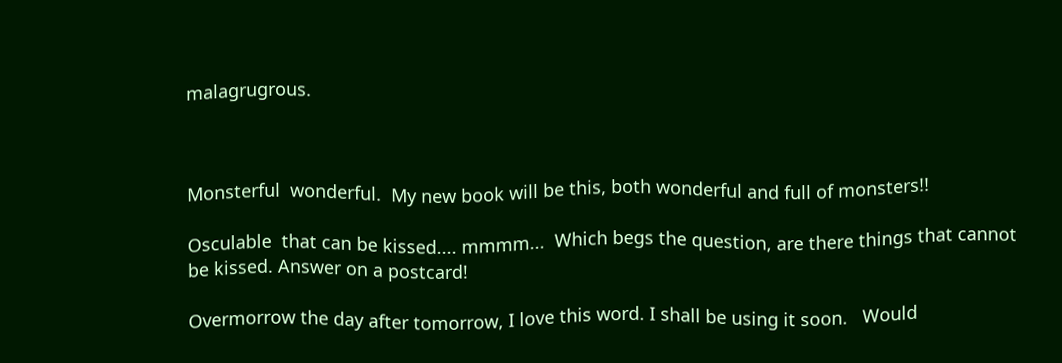malagrugrous.



Monsterful  wonderful.  My new book will be this, both wonderful and full of monsters!!

Osculable  that can be kissed.... mmmm...  Which begs the question, are there things that cannot be kissed. Answer on a postcard!

Overmorrow the day after tomorrow, I love this word. I shall be using it soon.   Would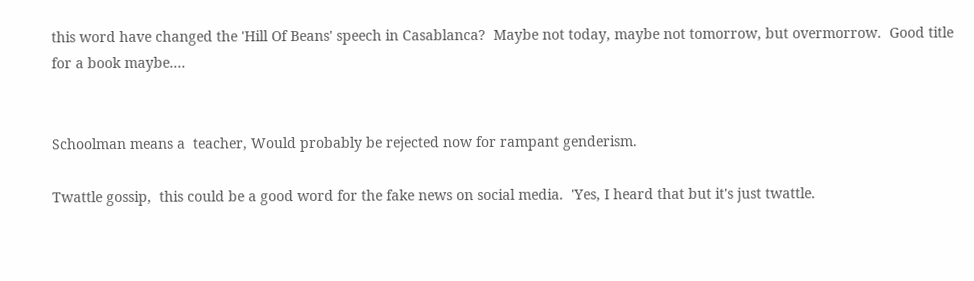this word have changed the 'Hill Of Beans' speech in Casablanca?  Maybe not today, maybe not tomorrow, but overmorrow.  Good title for a book maybe....


Schoolman means a  teacher, Would probably be rejected now for rampant genderism.

Twattle gossip,  this could be a good word for the fake news on social media.  'Yes, I heard that but it's just twattle.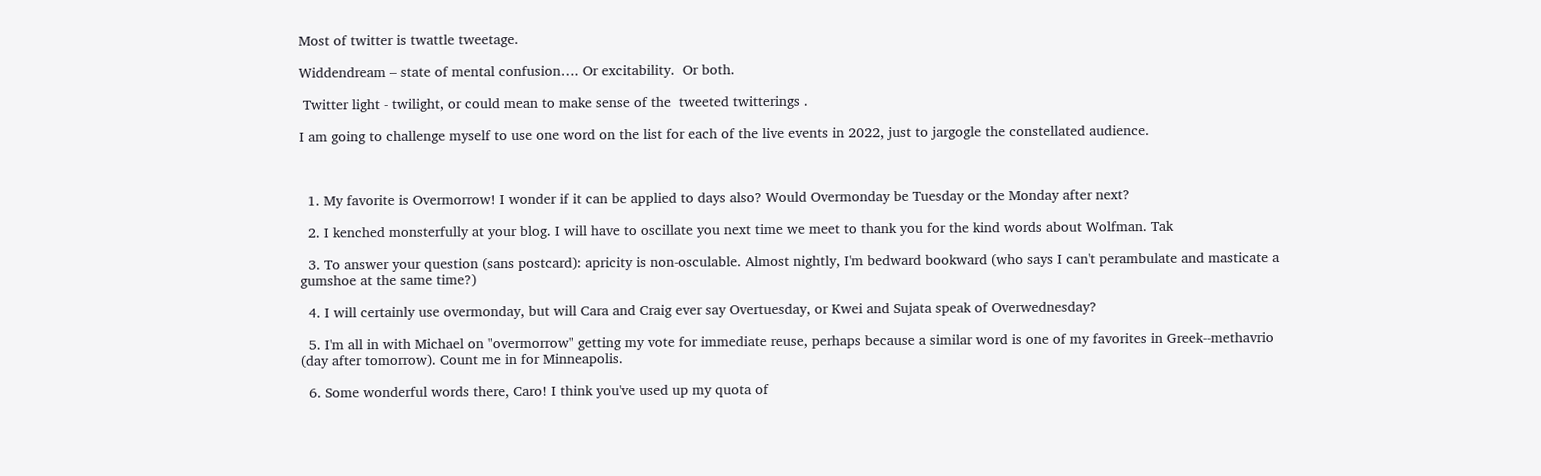Most of twitter is twattle tweetage.

Widdendream – state of mental confusion…. Or excitability.  Or both.

 Twitter light - twilight, or could mean to make sense of the  tweeted twitterings .

I am going to challenge myself to use one word on the list for each of the live events in 2022, just to jargogle the constellated audience.



  1. My favorite is Overmorrow! I wonder if it can be applied to days also? Would Overmonday be Tuesday or the Monday after next?

  2. I kenched monsterfully at your blog. I will have to oscillate you next time we meet to thank you for the kind words about Wolfman. Tak

  3. To answer your question (sans postcard): apricity is non-osculable. Almost nightly, I'm bedward bookward (who says I can't perambulate and masticate a gumshoe at the same time?)

  4. I will certainly use overmonday, but will Cara and Craig ever say Overtuesday, or Kwei and Sujata speak of Overwednesday?

  5. I'm all in with Michael on "overmorrow" getting my vote for immediate reuse, perhaps because a similar word is one of my favorites in Greek--methavrio (day after tomorrow). Count me in for Minneapolis.

  6. Some wonderful words there, Caro! I think you've used up my quota of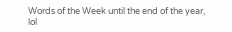Words of the Week until the end of the year, lol